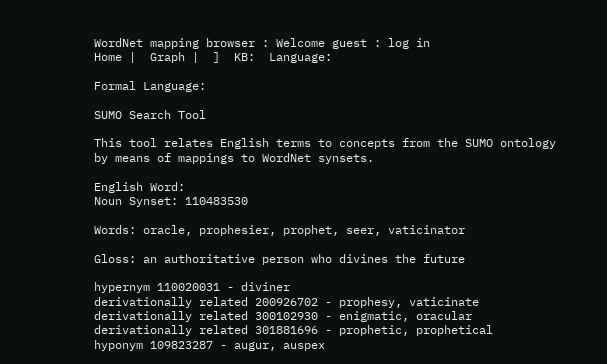WordNet mapping browser : Welcome guest : log in
Home |  Graph |  ]  KB:  Language:

Formal Language:

SUMO Search Tool

This tool relates English terms to concepts from the SUMO ontology by means of mappings to WordNet synsets.

English Word:
Noun Synset: 110483530

Words: oracle, prophesier, prophet, seer, vaticinator

Gloss: an authoritative person who divines the future

hypernym 110020031 - diviner
derivationally related 200926702 - prophesy, vaticinate
derivationally related 300102930 - enigmatic, oracular
derivationally related 301881696 - prophetic, prophetical
hyponym 109823287 - augur, auspex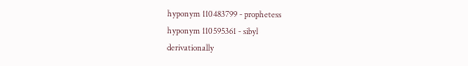hyponym 110483799 - prophetess
hyponym 110595361 - sibyl
derivationally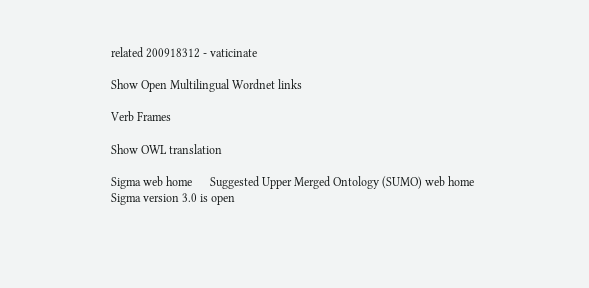related 200918312 - vaticinate

Show Open Multilingual Wordnet links

Verb Frames

Show OWL translation

Sigma web home      Suggested Upper Merged Ontology (SUMO) web home
Sigma version 3.0 is open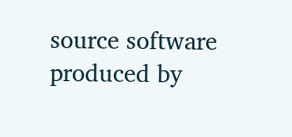source software produced by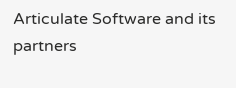Articulate Software and its partners